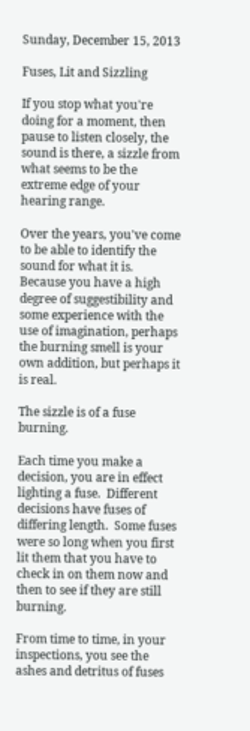Sunday, December 15, 2013

Fuses, Lit and Sizzling

If you stop what you're doing for a moment, then pause to listen closely, the sound is there, a sizzle from what seems to be the extreme edge of your hearing range.

Over the years, you've come to be able to identify the sound for what it is.  Because you have a high degree of suggestibility and some experience with the use of imagination, perhaps the burning smell is your own addition, but perhaps it is real.

The sizzle is of a fuse burning.

Each time you make a decision, you are in effect lighting a fuse.  Different decisions have fuses of differing length.  Some fuses were so long when you first lit them that you have to check in on them now and then to see if they are still burning.

From time to time, in your inspections, you see the ashes and detritus of fuses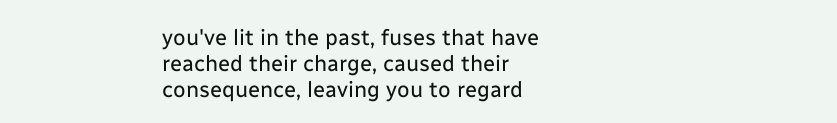you've lit in the past, fuses that have reached their charge, caused their consequence, leaving you to regard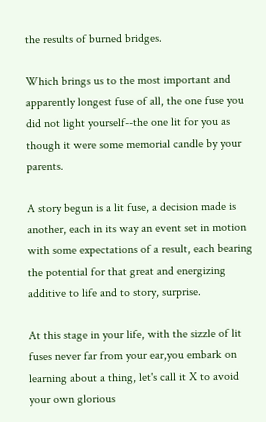the results of burned bridges.

Which brings us to the most important and apparently longest fuse of all, the one fuse you did not light yourself--the one lit for you as though it were some memorial candle by your parents.

A story begun is a lit fuse, a decision made is another, each in its way an event set in motion with some expectations of a result, each bearing the potential for that great and energizing additive to life and to story, surprise.

At this stage in your life, with the sizzle of lit fuses never far from your ear,you embark on learning about a thing, let's call it X to avoid your own glorious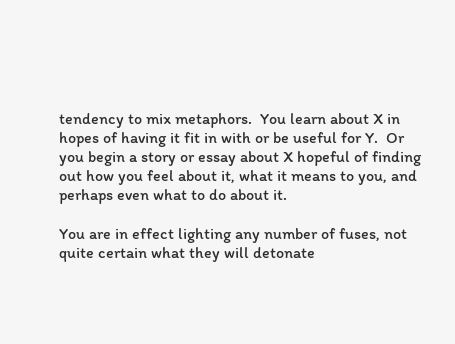tendency to mix metaphors.  You learn about X in hopes of having it fit in with or be useful for Y.  Or you begin a story or essay about X hopeful of finding out how you feel about it, what it means to you, and perhaps even what to do about it.

You are in effect lighting any number of fuses, not quite certain what they will detonate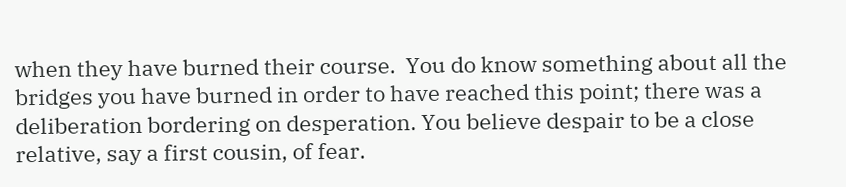when they have burned their course.  You do know something about all the bridges you have burned in order to have reached this point; there was a deliberation bordering on desperation. You believe despair to be a close relative, say a first cousin, of fear.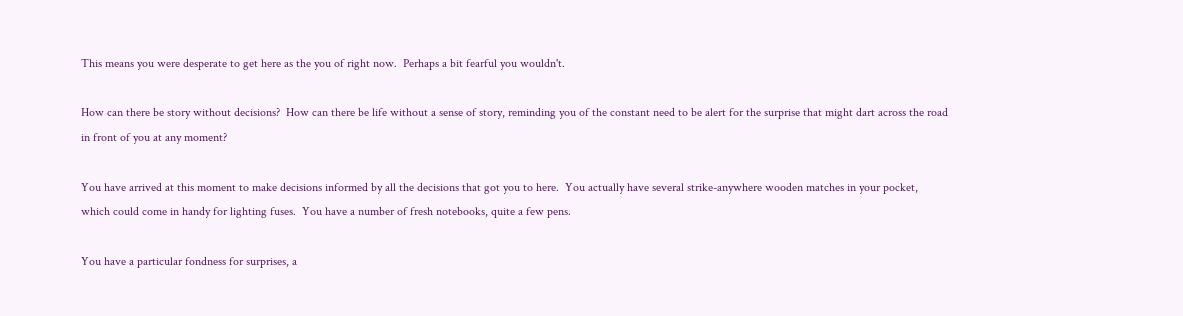This means you were desperate to get here as the you of right now.  Perhaps a bit fearful you wouldn't.

How can there be story without decisions?  How can there be life without a sense of story, reminding you of the constant need to be alert for the surprise that might dart across the road in front of you at any moment?

You have arrived at this moment to make decisions informed by all the decisions that got you to here.  You actually have several strike-anywhere wooden matches in your pocket, which could come in handy for lighting fuses.  You have a number of fresh notebooks, quite a few pens.

You have a particular fondness for surprises, a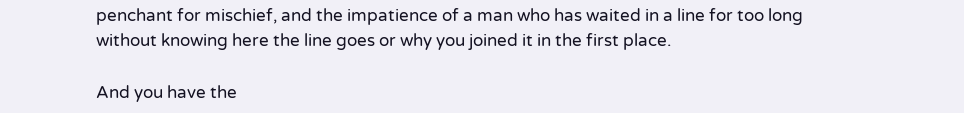penchant for mischief, and the impatience of a man who has waited in a line for too long without knowing here the line goes or why you joined it in the first place.

And you have the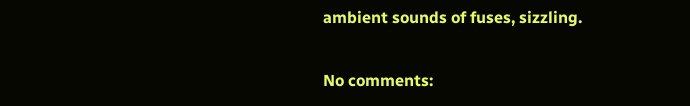ambient sounds of fuses, sizzling.

No comments: